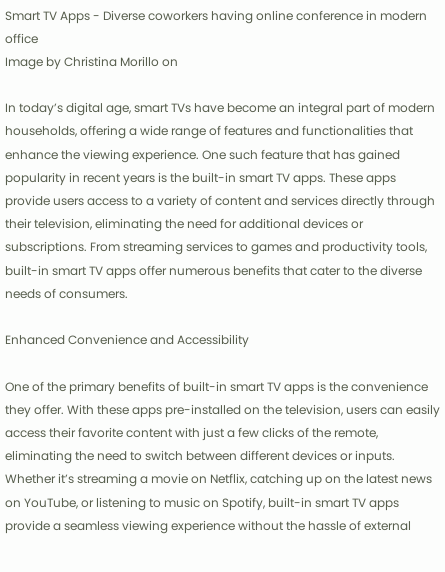Smart TV Apps - Diverse coworkers having online conference in modern office
Image by Christina Morillo on

In today’s digital age, smart TVs have become an integral part of modern households, offering a wide range of features and functionalities that enhance the viewing experience. One such feature that has gained popularity in recent years is the built-in smart TV apps. These apps provide users access to a variety of content and services directly through their television, eliminating the need for additional devices or subscriptions. From streaming services to games and productivity tools, built-in smart TV apps offer numerous benefits that cater to the diverse needs of consumers.

Enhanced Convenience and Accessibility

One of the primary benefits of built-in smart TV apps is the convenience they offer. With these apps pre-installed on the television, users can easily access their favorite content with just a few clicks of the remote, eliminating the need to switch between different devices or inputs. Whether it’s streaming a movie on Netflix, catching up on the latest news on YouTube, or listening to music on Spotify, built-in smart TV apps provide a seamless viewing experience without the hassle of external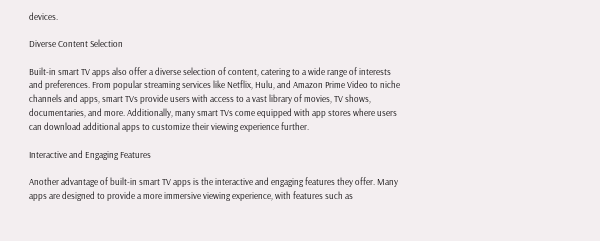devices.

Diverse Content Selection

Built-in smart TV apps also offer a diverse selection of content, catering to a wide range of interests and preferences. From popular streaming services like Netflix, Hulu, and Amazon Prime Video to niche channels and apps, smart TVs provide users with access to a vast library of movies, TV shows, documentaries, and more. Additionally, many smart TVs come equipped with app stores where users can download additional apps to customize their viewing experience further.

Interactive and Engaging Features

Another advantage of built-in smart TV apps is the interactive and engaging features they offer. Many apps are designed to provide a more immersive viewing experience, with features such as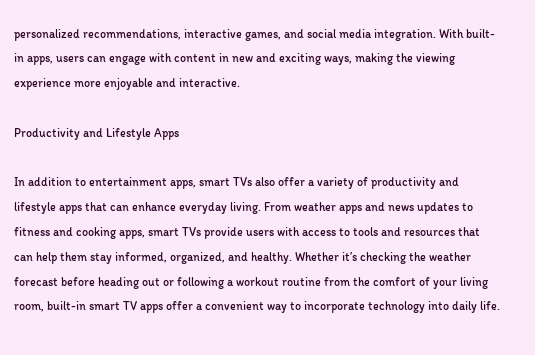personalized recommendations, interactive games, and social media integration. With built-in apps, users can engage with content in new and exciting ways, making the viewing experience more enjoyable and interactive.

Productivity and Lifestyle Apps

In addition to entertainment apps, smart TVs also offer a variety of productivity and lifestyle apps that can enhance everyday living. From weather apps and news updates to fitness and cooking apps, smart TVs provide users with access to tools and resources that can help them stay informed, organized, and healthy. Whether it’s checking the weather forecast before heading out or following a workout routine from the comfort of your living room, built-in smart TV apps offer a convenient way to incorporate technology into daily life.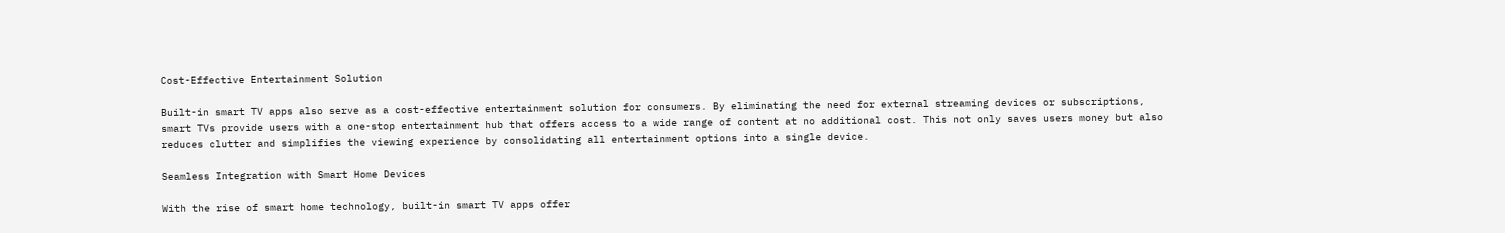Cost-Effective Entertainment Solution

Built-in smart TV apps also serve as a cost-effective entertainment solution for consumers. By eliminating the need for external streaming devices or subscriptions, smart TVs provide users with a one-stop entertainment hub that offers access to a wide range of content at no additional cost. This not only saves users money but also reduces clutter and simplifies the viewing experience by consolidating all entertainment options into a single device.

Seamless Integration with Smart Home Devices

With the rise of smart home technology, built-in smart TV apps offer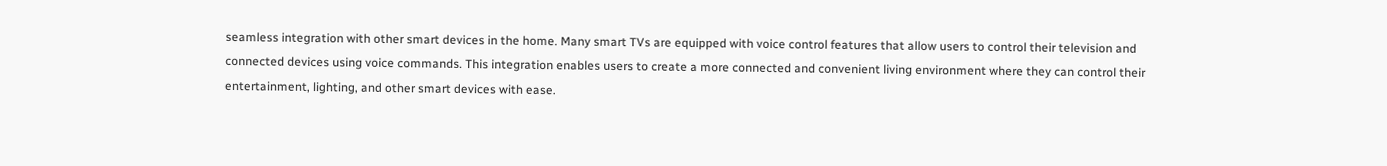seamless integration with other smart devices in the home. Many smart TVs are equipped with voice control features that allow users to control their television and connected devices using voice commands. This integration enables users to create a more connected and convenient living environment where they can control their entertainment, lighting, and other smart devices with ease.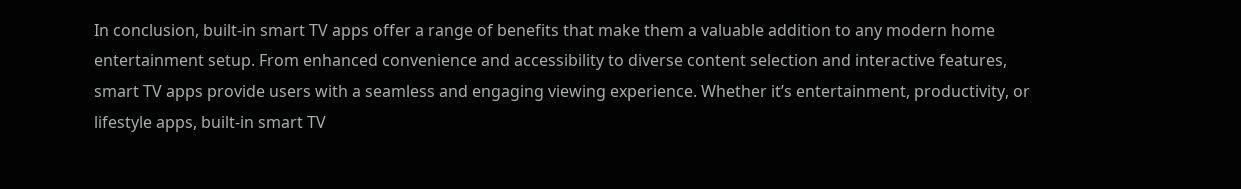In conclusion, built-in smart TV apps offer a range of benefits that make them a valuable addition to any modern home entertainment setup. From enhanced convenience and accessibility to diverse content selection and interactive features, smart TV apps provide users with a seamless and engaging viewing experience. Whether it’s entertainment, productivity, or lifestyle apps, built-in smart TV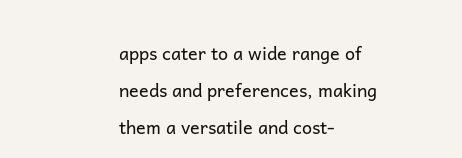apps cater to a wide range of needs and preferences, making them a versatile and cost-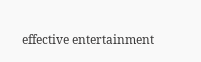effective entertainment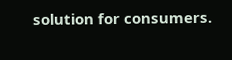solution for consumers.